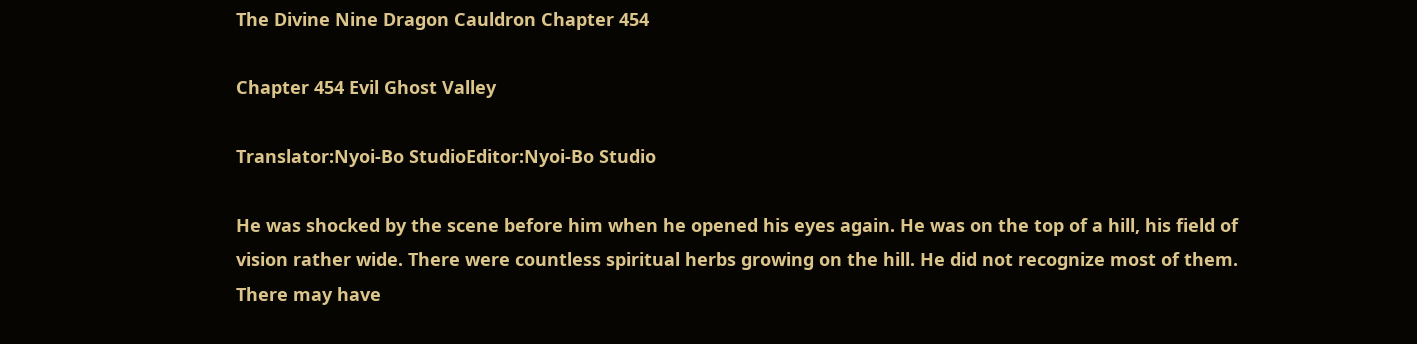The Divine Nine Dragon Cauldron Chapter 454

Chapter 454 Evil Ghost Valley

Translator:Nyoi-Bo StudioEditor:Nyoi-Bo Studio

He was shocked by the scene before him when he opened his eyes again. He was on the top of a hill, his field of vision rather wide. There were countless spiritual herbs growing on the hill. He did not recognize most of them. There may have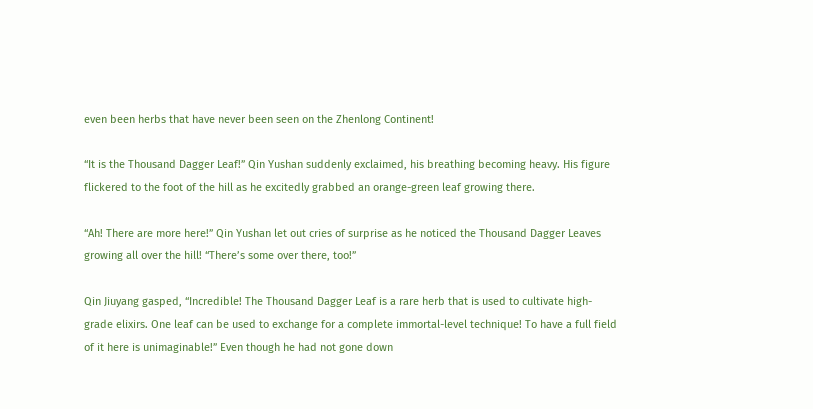even been herbs that have never been seen on the Zhenlong Continent!

“It is the Thousand Dagger Leaf!” Qin Yushan suddenly exclaimed, his breathing becoming heavy. His figure flickered to the foot of the hill as he excitedly grabbed an orange-green leaf growing there.

“Ah! There are more here!” Qin Yushan let out cries of surprise as he noticed the Thousand Dagger Leaves growing all over the hill! “There’s some over there, too!”

Qin Jiuyang gasped, “Incredible! The Thousand Dagger Leaf is a rare herb that is used to cultivate high-grade elixirs. One leaf can be used to exchange for a complete immortal-level technique! To have a full field of it here is unimaginable!” Even though he had not gone down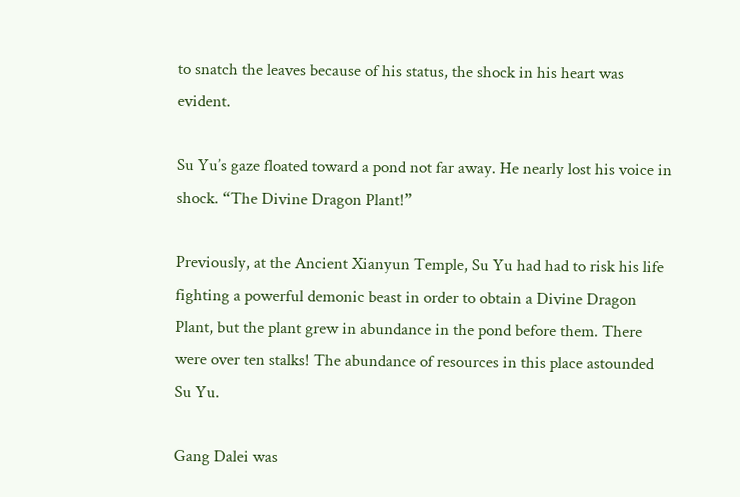to snatch the leaves because of his status, the shock in his heart was evident.

Su Yu’s gaze floated toward a pond not far away. He nearly lost his voice in shock. “The Divine Dragon Plant!”

Previously, at the Ancient Xianyun Temple, Su Yu had had to risk his life fighting a powerful demonic beast in order to obtain a Divine Dragon Plant, but the plant grew in abundance in the pond before them. There were over ten stalks! The abundance of resources in this place astounded Su Yu.

Gang Dalei was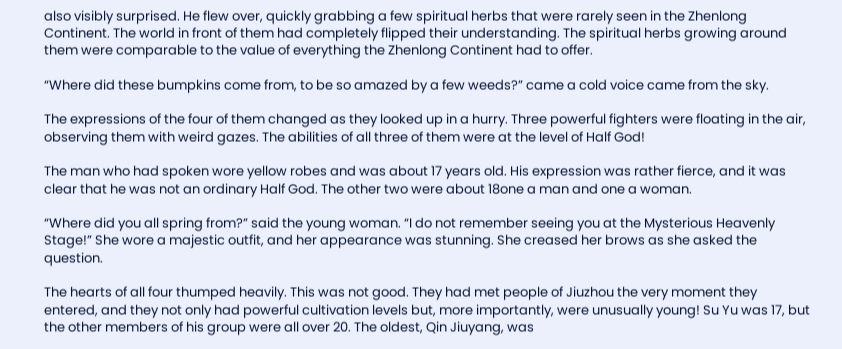also visibly surprised. He flew over, quickly grabbing a few spiritual herbs that were rarely seen in the Zhenlong Continent. The world in front of them had completely flipped their understanding. The spiritual herbs growing around them were comparable to the value of everything the Zhenlong Continent had to offer.

“Where did these bumpkins come from, to be so amazed by a few weeds?” came a cold voice came from the sky.

The expressions of the four of them changed as they looked up in a hurry. Three powerful fighters were floating in the air, observing them with weird gazes. The abilities of all three of them were at the level of Half God!

The man who had spoken wore yellow robes and was about 17 years old. His expression was rather fierce, and it was clear that he was not an ordinary Half God. The other two were about 18one a man and one a woman.

“Where did you all spring from?” said the young woman. “I do not remember seeing you at the Mysterious Heavenly Stage!” She wore a majestic outfit, and her appearance was stunning. She creased her brows as she asked the question.

The hearts of all four thumped heavily. This was not good. They had met people of Jiuzhou the very moment they entered, and they not only had powerful cultivation levels but, more importantly, were unusually young! Su Yu was 17, but the other members of his group were all over 20. The oldest, Qin Jiuyang, was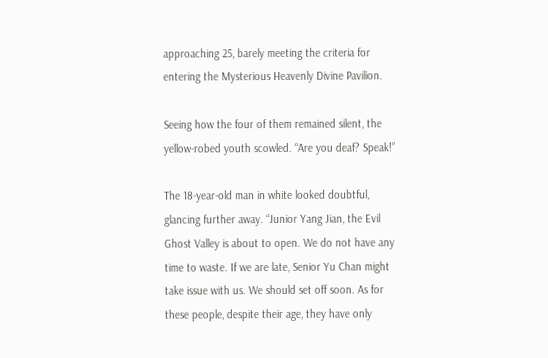approaching 25, barely meeting the criteria for entering the Mysterious Heavenly Divine Pavilion.

Seeing how the four of them remained silent, the yellow-robed youth scowled. “Are you deaf? Speak!”

The 18-year-old man in white looked doubtful, glancing further away. “Junior Yang Jian, the Evil Ghost Valley is about to open. We do not have any time to waste. If we are late, Senior Yu Chan might take issue with us. We should set off soon. As for these people, despite their age, they have only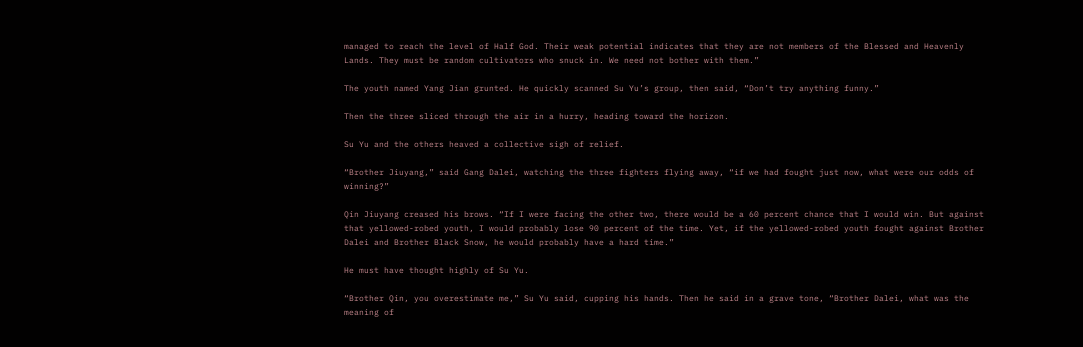managed to reach the level of Half God. Their weak potential indicates that they are not members of the Blessed and Heavenly Lands. They must be random cultivators who snuck in. We need not bother with them.”

The youth named Yang Jian grunted. He quickly scanned Su Yu’s group, then said, “Don’t try anything funny.”

Then the three sliced through the air in a hurry, heading toward the horizon.

Su Yu and the others heaved a collective sigh of relief.

“Brother Jiuyang,” said Gang Dalei, watching the three fighters flying away, “if we had fought just now, what were our odds of winning?”

Qin Jiuyang creased his brows. “If I were facing the other two, there would be a 60 percent chance that I would win. But against that yellowed-robed youth, I would probably lose 90 percent of the time. Yet, if the yellowed-robed youth fought against Brother Dalei and Brother Black Snow, he would probably have a hard time.”

He must have thought highly of Su Yu.

“Brother Qin, you overestimate me,” Su Yu said, cupping his hands. Then he said in a grave tone, “Brother Dalei, what was the meaning of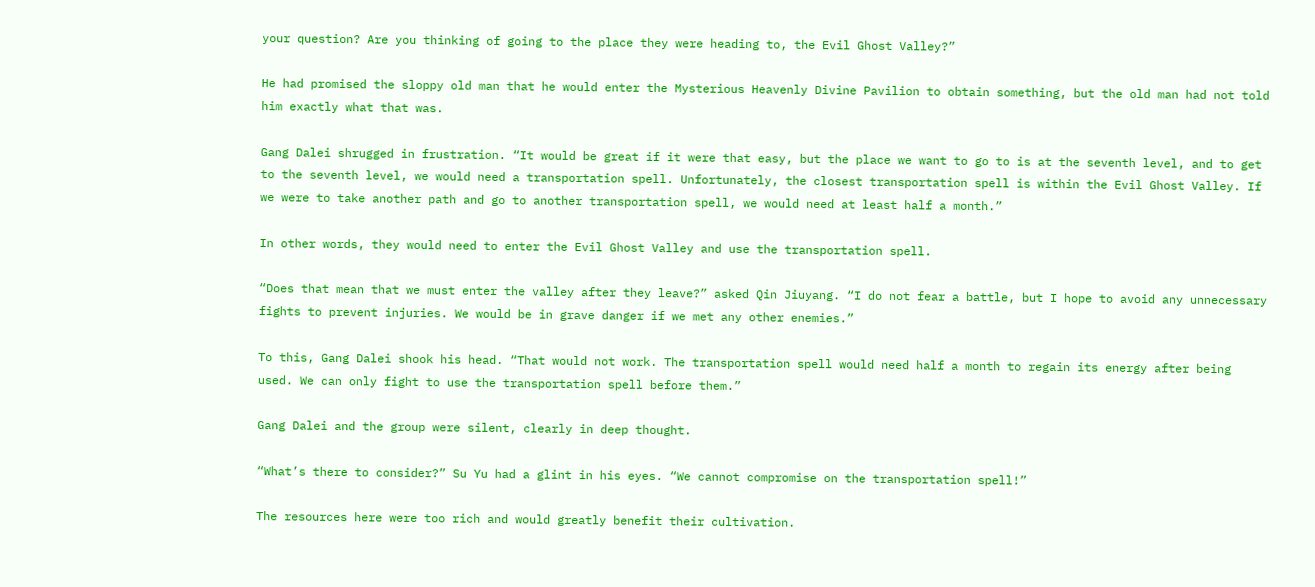your question? Are you thinking of going to the place they were heading to, the Evil Ghost Valley?”

He had promised the sloppy old man that he would enter the Mysterious Heavenly Divine Pavilion to obtain something, but the old man had not told him exactly what that was.

Gang Dalei shrugged in frustration. “It would be great if it were that easy, but the place we want to go to is at the seventh level, and to get to the seventh level, we would need a transportation spell. Unfortunately, the closest transportation spell is within the Evil Ghost Valley. If we were to take another path and go to another transportation spell, we would need at least half a month.”

In other words, they would need to enter the Evil Ghost Valley and use the transportation spell.

“Does that mean that we must enter the valley after they leave?” asked Qin Jiuyang. “I do not fear a battle, but I hope to avoid any unnecessary fights to prevent injuries. We would be in grave danger if we met any other enemies.”

To this, Gang Dalei shook his head. “That would not work. The transportation spell would need half a month to regain its energy after being used. We can only fight to use the transportation spell before them.”

Gang Dalei and the group were silent, clearly in deep thought.

“What’s there to consider?” Su Yu had a glint in his eyes. “We cannot compromise on the transportation spell!”

The resources here were too rich and would greatly benefit their cultivation.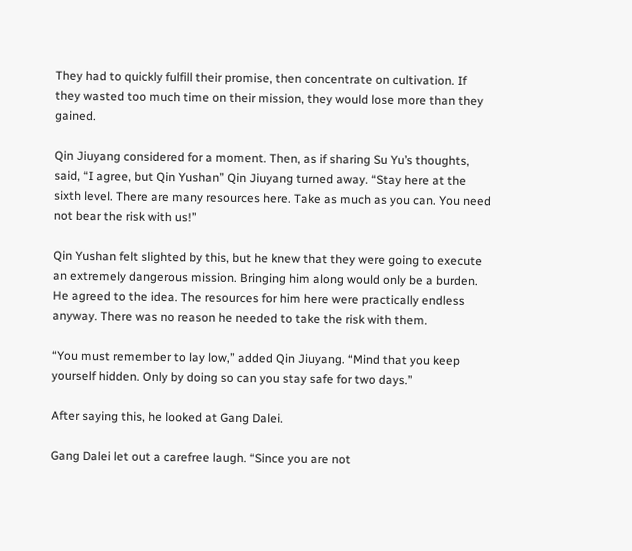They had to quickly fulfill their promise, then concentrate on cultivation. If they wasted too much time on their mission, they would lose more than they gained.

Qin Jiuyang considered for a moment. Then, as if sharing Su Yu’s thoughts, said, “I agree, but Qin Yushan” Qin Jiuyang turned away. “Stay here at the sixth level. There are many resources here. Take as much as you can. You need not bear the risk with us!”

Qin Yushan felt slighted by this, but he knew that they were going to execute an extremely dangerous mission. Bringing him along would only be a burden. He agreed to the idea. The resources for him here were practically endless anyway. There was no reason he needed to take the risk with them.

“You must remember to lay low,” added Qin Jiuyang. “Mind that you keep yourself hidden. Only by doing so can you stay safe for two days.”

After saying this, he looked at Gang Dalei.

Gang Dalei let out a carefree laugh. “Since you are not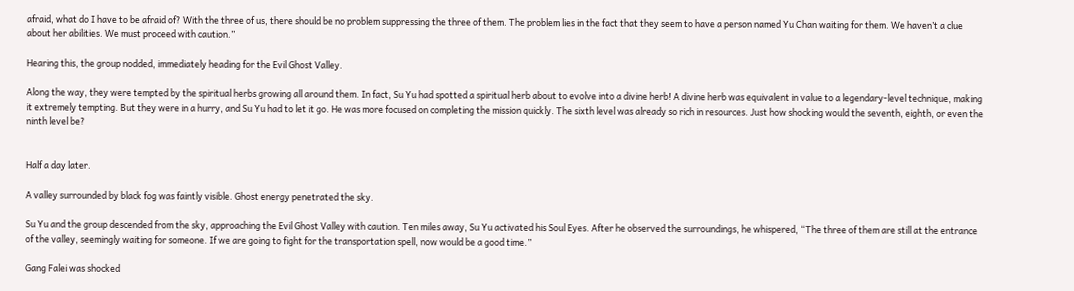afraid, what do I have to be afraid of? With the three of us, there should be no problem suppressing the three of them. The problem lies in the fact that they seem to have a person named Yu Chan waiting for them. We haven’t a clue about her abilities. We must proceed with caution.”

Hearing this, the group nodded, immediately heading for the Evil Ghost Valley.

Along the way, they were tempted by the spiritual herbs growing all around them. In fact, Su Yu had spotted a spiritual herb about to evolve into a divine herb! A divine herb was equivalent in value to a legendary-level technique, making it extremely tempting. But they were in a hurry, and Su Yu had to let it go. He was more focused on completing the mission quickly. The sixth level was already so rich in resources. Just how shocking would the seventh, eighth, or even the ninth level be?


Half a day later.

A valley surrounded by black fog was faintly visible. Ghost energy penetrated the sky.

Su Yu and the group descended from the sky, approaching the Evil Ghost Valley with caution. Ten miles away, Su Yu activated his Soul Eyes. After he observed the surroundings, he whispered, “The three of them are still at the entrance of the valley, seemingly waiting for someone. If we are going to fight for the transportation spell, now would be a good time.”

Gang Falei was shocked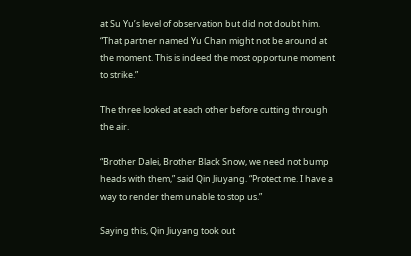at Su Yu’s level of observation but did not doubt him. “That partner named Yu Chan might not be around at the moment. This is indeed the most opportune moment to strike.”

The three looked at each other before cutting through the air.

“Brother Dalei, Brother Black Snow, we need not bump heads with them,” said Qin Jiuyang. “Protect me. I have a way to render them unable to stop us.”

Saying this, Qin Jiuyang took out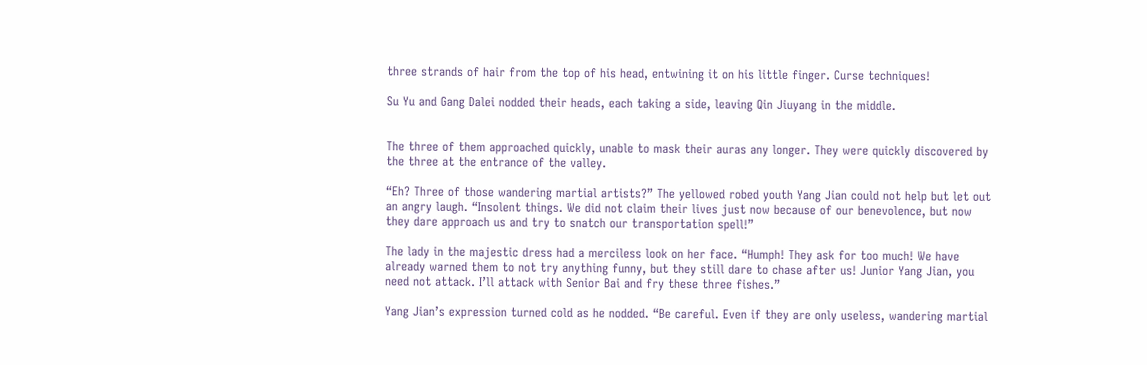three strands of hair from the top of his head, entwining it on his little finger. Curse techniques!

Su Yu and Gang Dalei nodded their heads, each taking a side, leaving Qin Jiuyang in the middle.


The three of them approached quickly, unable to mask their auras any longer. They were quickly discovered by the three at the entrance of the valley.

“Eh? Three of those wandering martial artists?” The yellowed robed youth Yang Jian could not help but let out an angry laugh. “Insolent things. We did not claim their lives just now because of our benevolence, but now they dare approach us and try to snatch our transportation spell!”

The lady in the majestic dress had a merciless look on her face. “Humph! They ask for too much! We have already warned them to not try anything funny, but they still dare to chase after us! Junior Yang Jian, you need not attack. I’ll attack with Senior Bai and fry these three fishes.”

Yang Jian’s expression turned cold as he nodded. “Be careful. Even if they are only useless, wandering martial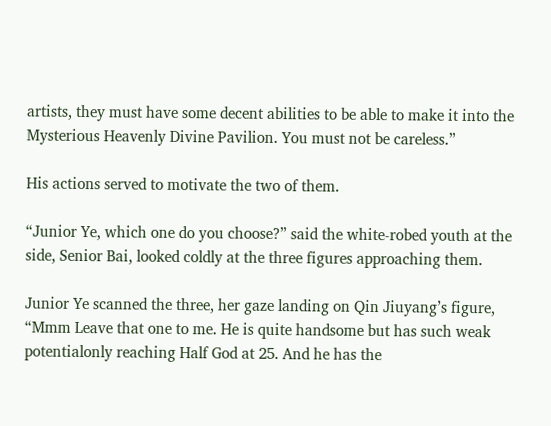artists, they must have some decent abilities to be able to make it into the Mysterious Heavenly Divine Pavilion. You must not be careless.”

His actions served to motivate the two of them.

“Junior Ye, which one do you choose?” said the white-robed youth at the side, Senior Bai, looked coldly at the three figures approaching them.

Junior Ye scanned the three, her gaze landing on Qin Jiuyang’s figure, “Mmm Leave that one to me. He is quite handsome but has such weak potentialonly reaching Half God at 25. And he has the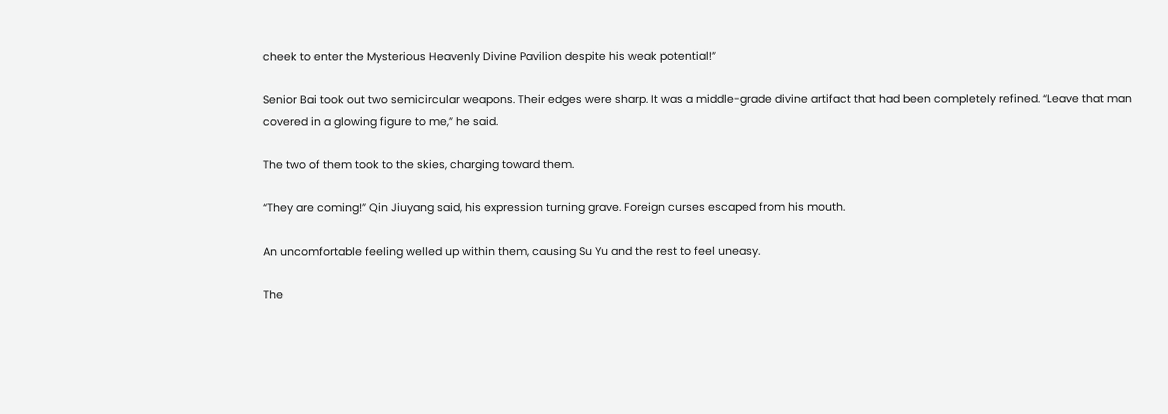cheek to enter the Mysterious Heavenly Divine Pavilion despite his weak potential!”

Senior Bai took out two semicircular weapons. Their edges were sharp. It was a middle-grade divine artifact that had been completely refined. “Leave that man covered in a glowing figure to me,” he said.

The two of them took to the skies, charging toward them.

“They are coming!” Qin Jiuyang said, his expression turning grave. Foreign curses escaped from his mouth.

An uncomfortable feeling welled up within them, causing Su Yu and the rest to feel uneasy.

The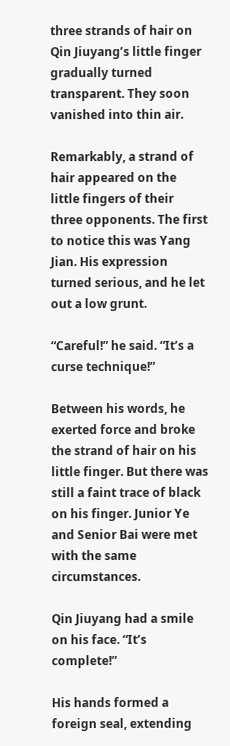three strands of hair on Qin Jiuyang’s little finger gradually turned transparent. They soon vanished into thin air.

Remarkably, a strand of hair appeared on the little fingers of their three opponents. The first to notice this was Yang Jian. His expression turned serious, and he let out a low grunt.

“Careful!” he said. “It’s a curse technique!”

Between his words, he exerted force and broke the strand of hair on his little finger. But there was still a faint trace of black on his finger. Junior Ye and Senior Bai were met with the same circumstances.

Qin Jiuyang had a smile on his face. “It’s complete!”

His hands formed a foreign seal, extending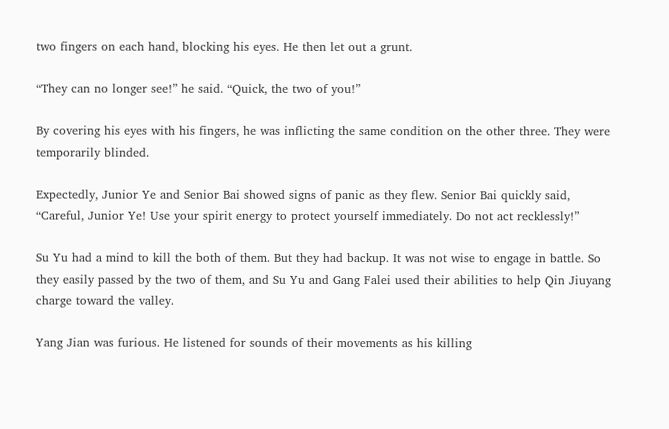two fingers on each hand, blocking his eyes. He then let out a grunt.

“They can no longer see!” he said. “Quick, the two of you!”

By covering his eyes with his fingers, he was inflicting the same condition on the other three. They were temporarily blinded.

Expectedly, Junior Ye and Senior Bai showed signs of panic as they flew. Senior Bai quickly said, “Careful, Junior Ye! Use your spirit energy to protect yourself immediately. Do not act recklessly!”

Su Yu had a mind to kill the both of them. But they had backup. It was not wise to engage in battle. So they easily passed by the two of them, and Su Yu and Gang Falei used their abilities to help Qin Jiuyang charge toward the valley.

Yang Jian was furious. He listened for sounds of their movements as his killing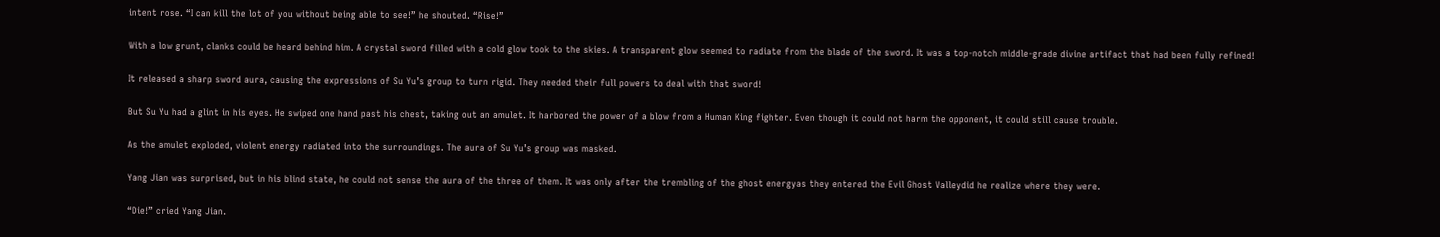intent rose. “I can kill the lot of you without being able to see!” he shouted. “Rise!”

With a low grunt, clanks could be heard behind him. A crystal sword filled with a cold glow took to the skies. A transparent glow seemed to radiate from the blade of the sword. It was a top-notch middle-grade divine artifact that had been fully refined!

It released a sharp sword aura, causing the expressions of Su Yu’s group to turn rigid. They needed their full powers to deal with that sword!

But Su Yu had a glint in his eyes. He swiped one hand past his chest, taking out an amulet. It harbored the power of a blow from a Human King fighter. Even though it could not harm the opponent, it could still cause trouble.

As the amulet exploded, violent energy radiated into the surroundings. The aura of Su Yu’s group was masked.

Yang Jian was surprised, but in his blind state, he could not sense the aura of the three of them. It was only after the trembling of the ghost energyas they entered the Evil Ghost Valleydid he realize where they were.

“Die!” cried Yang Jian.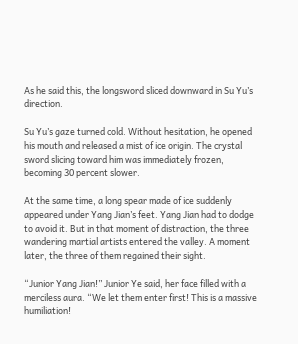As he said this, the longsword sliced downward in Su Yu’s direction.

Su Yu’s gaze turned cold. Without hesitation, he opened his mouth and released a mist of ice origin. The crystal sword slicing toward him was immediately frozen, becoming 30 percent slower.

At the same time, a long spear made of ice suddenly appeared under Yang Jian’s feet. Yang Jian had to dodge to avoid it. But in that moment of distraction, the three wandering martial artists entered the valley. A moment later, the three of them regained their sight.

“Junior Yang Jian!” Junior Ye said, her face filled with a merciless aura. “We let them enter first! This is a massive humiliation!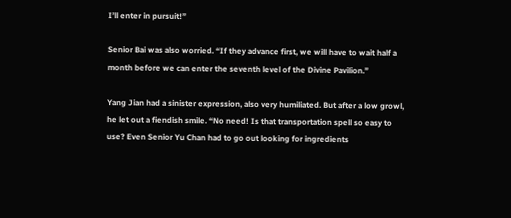I’ll enter in pursuit!”

Senior Bai was also worried. “If they advance first, we will have to wait half a month before we can enter the seventh level of the Divine Pavilion.”

Yang Jian had a sinister expression, also very humiliated. But after a low growl, he let out a fiendish smile. “No need! Is that transportation spell so easy to use? Even Senior Yu Chan had to go out looking for ingredients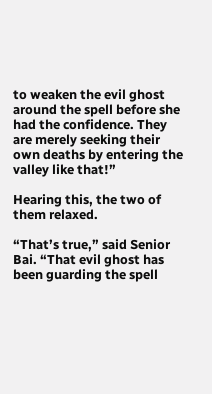to weaken the evil ghost around the spell before she had the confidence. They are merely seeking their own deaths by entering the valley like that!”

Hearing this, the two of them relaxed.

“That’s true,” said Senior Bai. “That evil ghost has been guarding the spell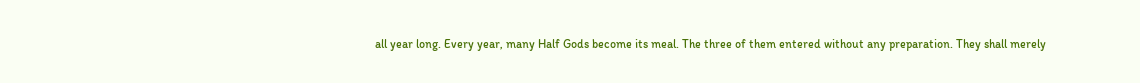all year long. Every year, many Half Gods become its meal. The three of them entered without any preparation. They shall merely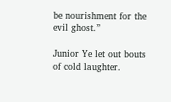be nourishment for the evil ghost.”

Junior Ye let out bouts of cold laughter.